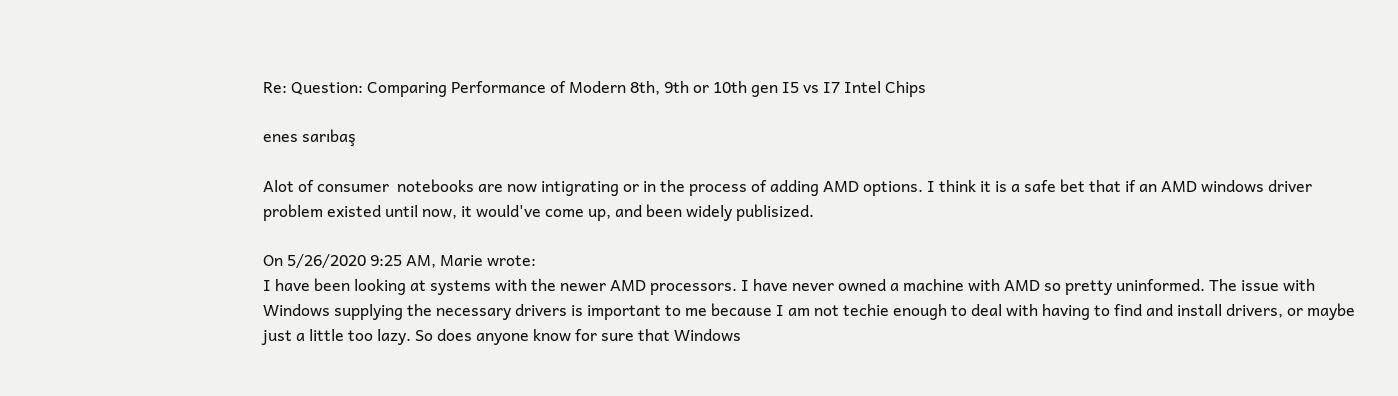Re: Question: Comparing Performance of Modern 8th, 9th or 10th gen I5 vs I7 Intel Chips

enes sarıbaş

Alot of consumer  notebooks are now intigrating or in the process of adding AMD options. I think it is a safe bet that if an AMD windows driver problem existed until now, it would've come up, and been widely publisized.

On 5/26/2020 9:25 AM, Marie wrote:
I have been looking at systems with the newer AMD processors. I have never owned a machine with AMD so pretty uninformed. The issue with Windows supplying the necessary drivers is important to me because I am not techie enough to deal with having to find and install drivers, or maybe just a little too lazy. So does anyone know for sure that Windows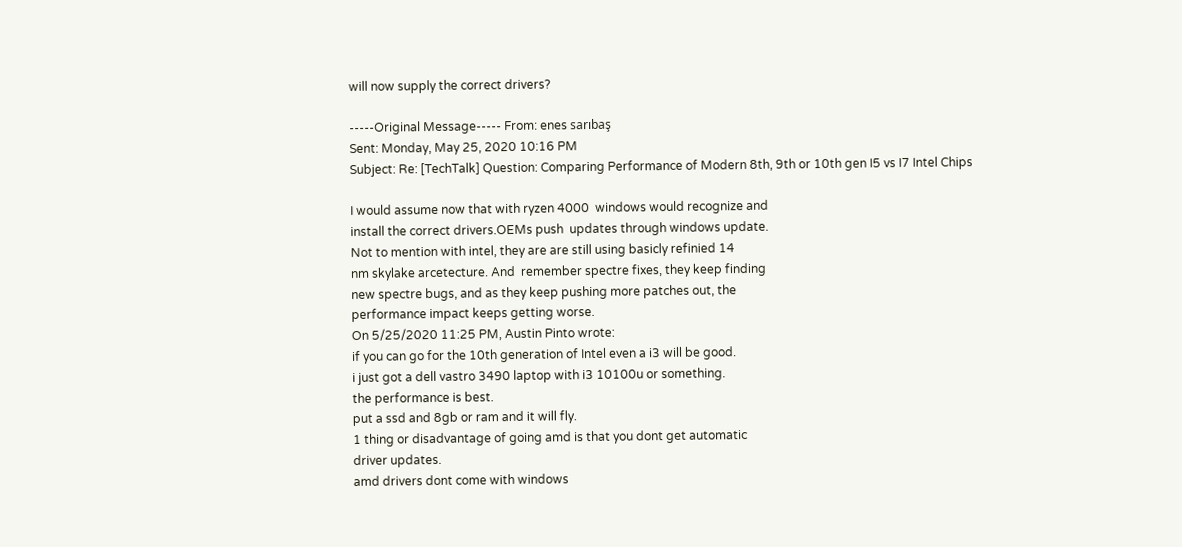will now supply the correct drivers?

-----Original Message----- From: enes sarıbaş
Sent: Monday, May 25, 2020 10:16 PM
Subject: Re: [TechTalk] Question: Comparing Performance of Modern 8th, 9th or 10th gen I5 vs I7 Intel Chips

I would assume now that with ryzen 4000  windows would recognize and
install the correct drivers.OEMs push  updates through windows update.
Not to mention with intel, they are are still using basicly refinied 14
nm skylake arcetecture. And  remember spectre fixes, they keep finding
new spectre bugs, and as they keep pushing more patches out, the
performance impact keeps getting worse.
On 5/25/2020 11:25 PM, Austin Pinto wrote:
if you can go for the 10th generation of Intel even a i3 will be good.
i just got a dell vastro 3490 laptop with i3 10100u or something.
the performance is best.
put a ssd and 8gb or ram and it will fly.
1 thing or disadvantage of going amd is that you dont get automatic
driver updates.
amd drivers dont come with windows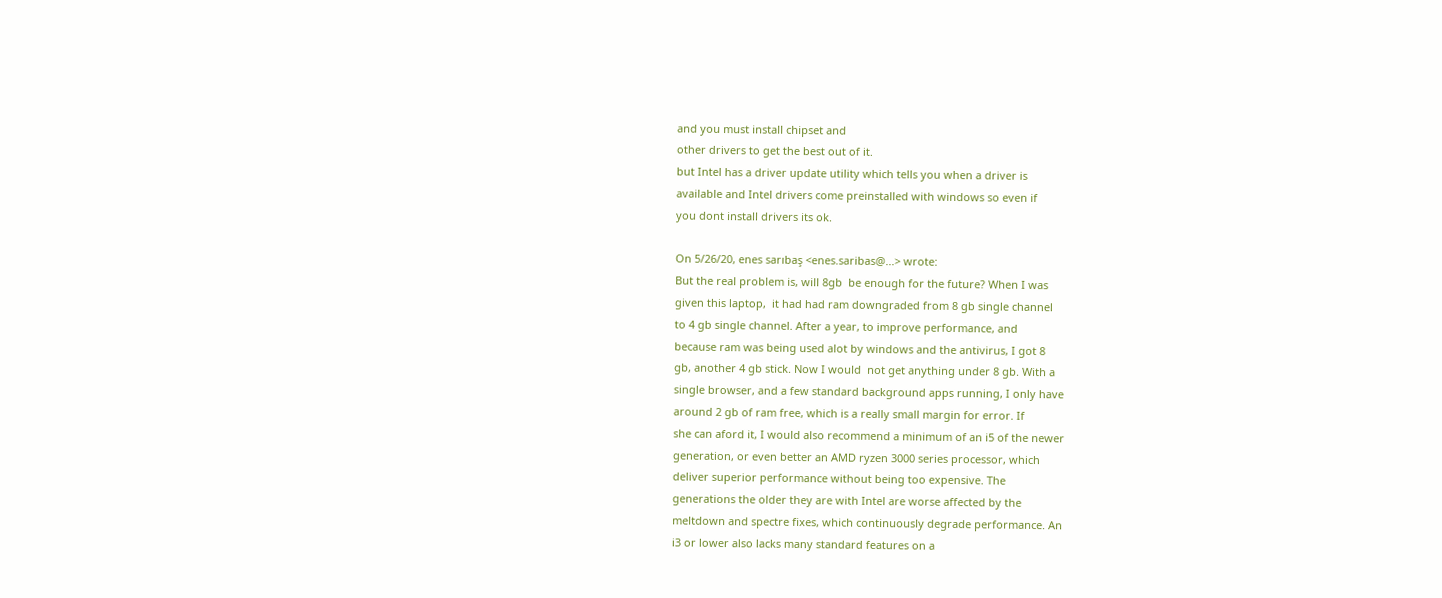and you must install chipset and
other drivers to get the best out of it.
but Intel has a driver update utility which tells you when a driver is
available and Intel drivers come preinstalled with windows so even if
you dont install drivers its ok.

On 5/26/20, enes sarıbaş <enes.saribas@...> wrote:
But the real problem is, will 8gb  be enough for the future? When I was
given this laptop,  it had had ram downgraded from 8 gb single channel
to 4 gb single channel. After a year, to improve performance, and
because ram was being used alot by windows and the antivirus, I got 8
gb, another 4 gb stick. Now I would  not get anything under 8 gb. With a
single browser, and a few standard background apps running, I only have
around 2 gb of ram free, which is a really small margin for error. If
she can aford it, I would also recommend a minimum of an i5 of the newer
generation, or even better an AMD ryzen 3000 series processor, which
deliver superior performance without being too expensive. The
generations the older they are with Intel are worse affected by the
meltdown and spectre fixes, which continuously degrade performance. An
i3 or lower also lacks many standard features on a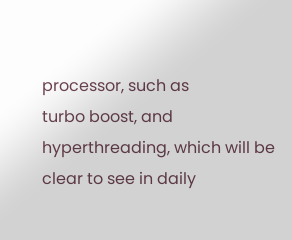processor, such as
turbo boost, and hyperthreading, which will be clear to see in daily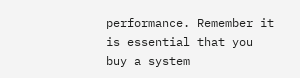performance. Remember it is essential that you buy a system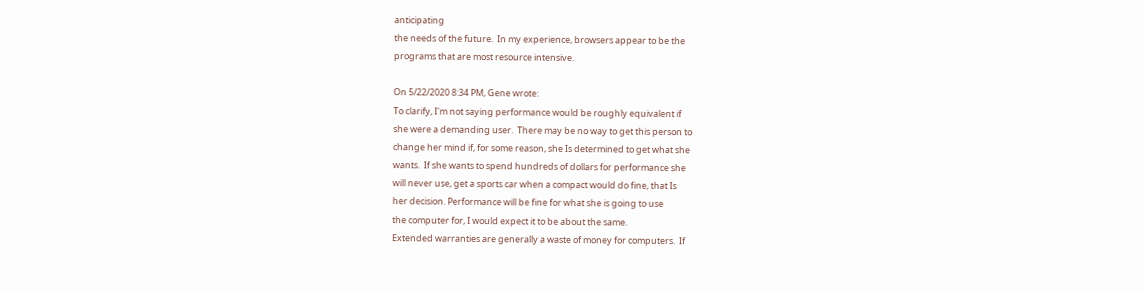anticipating
the needs of the future.  In my experience, browsers appear to be the
programs that are most resource intensive.

On 5/22/2020 8:34 PM, Gene wrote:
To clarify, I'm not saying performance would be roughly equivalent if
she were a demanding user.  There may be no way to get this person to
change her mind if, for some reason, she Is determined to get what she
wants.  If she wants to spend hundreds of dollars for performance she
will never use, get a sports car when a compact would do fine, that Is
her decision. Performance will be fine for what she is going to use
the computer for, I would expect it to be about the same.
Extended warranties are generally a waste of money for computers.  If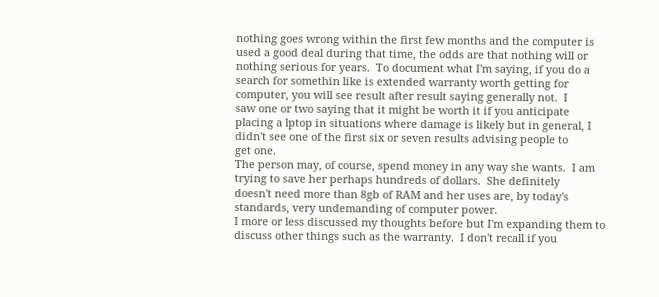nothing goes wrong within the first few months and the computer is
used a good deal during that time, the odds are that nothing will or
nothing serious for years.  To document what I'm saying, if you do a
search for somethin like is extended warranty worth getting for
computer, you will see result after result saying generally not.  I
saw one or two saying that it might be worth it if you anticipate
placing a lptop in situations where damage is likely but in general, I
didn't see one of the first six or seven results advising people to
get one.
The person may, of course, spend money in any way she wants.  I am
trying to save her perhaps hundreds of dollars.  She definitely
doesn't need more than 8gb of RAM and her uses are, by today's
standards, very undemanding of computer power.
I more or less discussed my thoughts before but I'm expanding them to
discuss other things such as the warranty.  I don't recall if you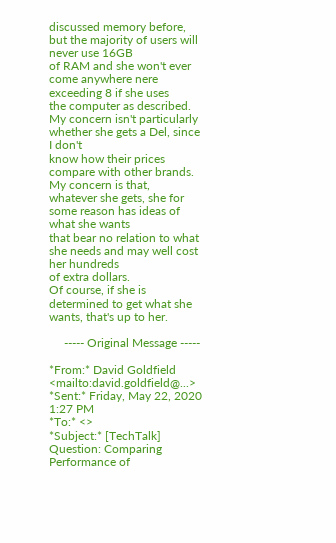discussed memory before, but the majority of users will never use 16GB
of RAM and she won't ever come anywhere nere exceeding 8 if she uses
the computer as described.
My concern isn't particularly whether she gets a Del, since I don't
know how their prices compare with other brands.  My concern is that,
whatever she gets, she for some reason has ideas of what she wants
that bear no relation to what she needs and may well cost her hundreds
of extra dollars.
Of course, if she is determined to get what she wants, that's up to her.

     ----- Original Message -----

*From:* David Goldfield <mailto:david.goldfield@...>
*Sent:* Friday, May 22, 2020 1:27 PM
*To:* <>
*Subject:* [TechTalk] Question: Comparing Performance of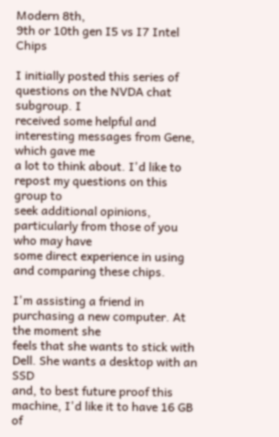Modern 8th,
9th or 10th gen I5 vs I7 Intel Chips

I initially posted this series of questions on the NVDA chat subgroup. I
received some helpful and interesting messages from Gene, which gave me
a lot to think about. I'd like to repost my questions on this group to
seek additional opinions, particularly from those of you who may have
some direct experience in using and comparing these chips.

I'm assisting a friend in purchasing a new computer. At the moment she
feels that she wants to stick with Dell. She wants a desktop with an SSD
and, to best future proof this machine, I'd like it to have 16 GB of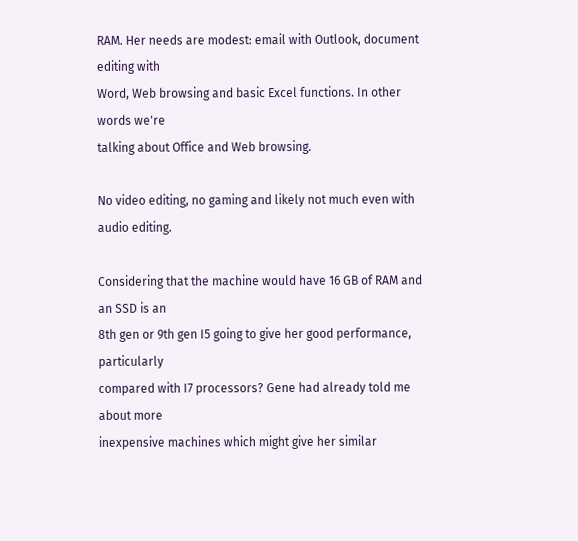RAM. Her needs are modest: email with Outlook, document editing with
Word, Web browsing and basic Excel functions. In other words we're
talking about Office and Web browsing.

No video editing, no gaming and likely not much even with audio editing.

Considering that the machine would have 16 GB of RAM and an SSD is an
8th gen or 9th gen I5 going to give her good performance, particularly
compared with I7 processors? Gene had already told me about more
inexpensive machines which might give her similar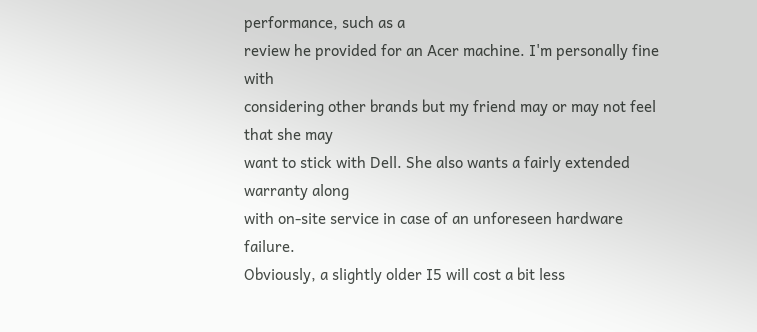performance, such as a
review he provided for an Acer machine. I'm personally fine with
considering other brands but my friend may or may not feel that she may
want to stick with Dell. She also wants a fairly extended warranty along
with on-site service in case of an unforeseen hardware failure.
Obviously, a slightly older I5 will cost a bit less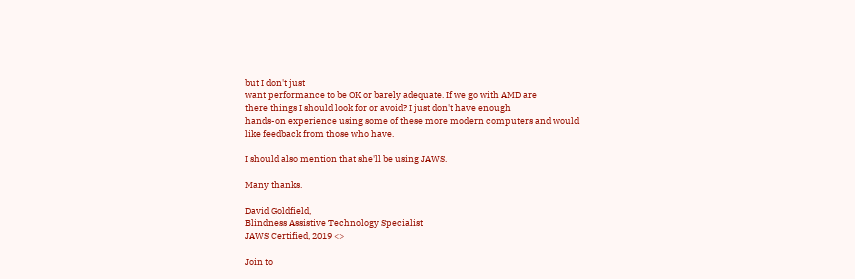but I don't just
want performance to be OK or barely adequate. If we go with AMD are
there things I should look for or avoid? I just don't have enough
hands-on experience using some of these more modern computers and would
like feedback from those who have.

I should also mention that she'll be using JAWS.

Many thanks.

David Goldfield,
Blindness Assistive Technology Specialist
JAWS Certified, 2019 <>

Join to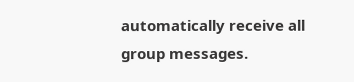automatically receive all group messages.